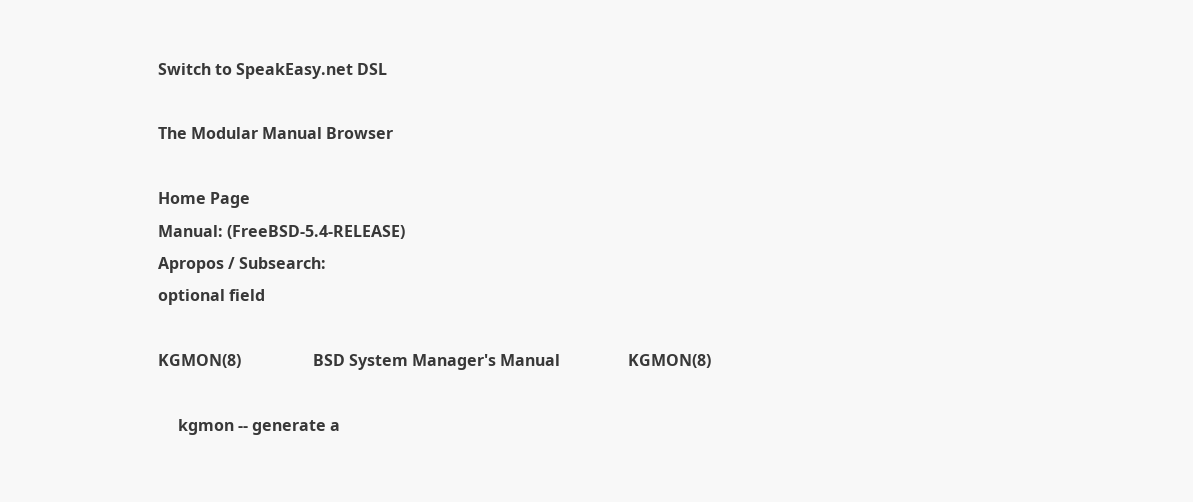Switch to SpeakEasy.net DSL

The Modular Manual Browser

Home Page
Manual: (FreeBSD-5.4-RELEASE)
Apropos / Subsearch:
optional field

KGMON(8)                  BSD System Manager's Manual                 KGMON(8)

     kgmon -- generate a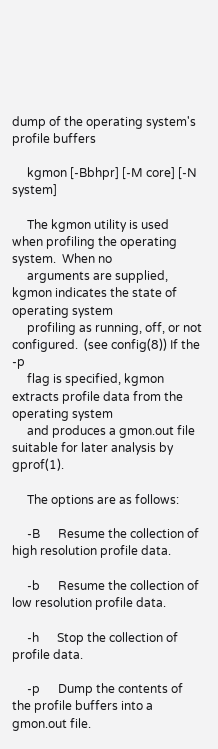dump of the operating system's profile buffers

     kgmon [-Bbhpr] [-M core] [-N system]

     The kgmon utility is used when profiling the operating system.  When no
     arguments are supplied, kgmon indicates the state of operating system
     profiling as running, off, or not configured.  (see config(8)) If the -p
     flag is specified, kgmon extracts profile data from the operating system
     and produces a gmon.out file suitable for later analysis by gprof(1).

     The options are as follows:

     -B      Resume the collection of high resolution profile data.

     -b      Resume the collection of low resolution profile data.

     -h      Stop the collection of profile data.

     -p      Dump the contents of the profile buffers into a gmon.out file.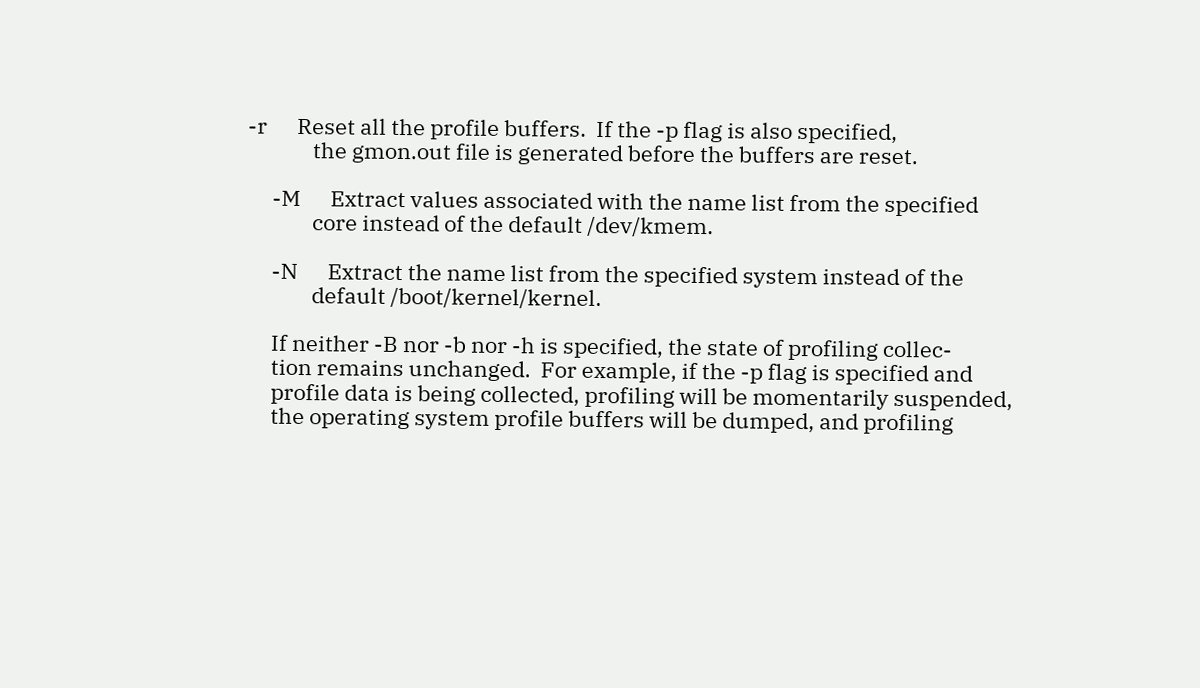-r      Reset all the profile buffers.  If the -p flag is also specified,
             the gmon.out file is generated before the buffers are reset.

     -M      Extract values associated with the name list from the specified
             core instead of the default /dev/kmem.

     -N      Extract the name list from the specified system instead of the
             default /boot/kernel/kernel.

     If neither -B nor -b nor -h is specified, the state of profiling collec-
     tion remains unchanged.  For example, if the -p flag is specified and
     profile data is being collected, profiling will be momentarily suspended,
     the operating system profile buffers will be dumped, and profiling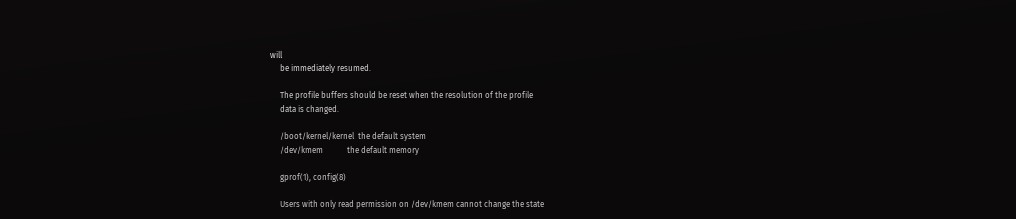will
     be immediately resumed.

     The profile buffers should be reset when the resolution of the profile
     data is changed.

     /boot/kernel/kernel  the default system
     /dev/kmem            the default memory

     gprof(1), config(8)

     Users with only read permission on /dev/kmem cannot change the state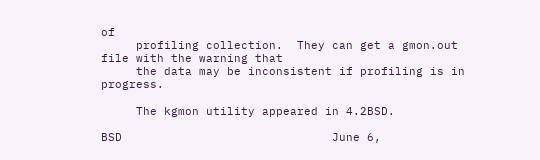of
     profiling collection.  They can get a gmon.out file with the warning that
     the data may be inconsistent if profiling is in progress.

     The kgmon utility appeared in 4.2BSD.

BSD                              June 6,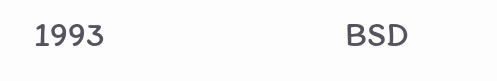1993                              BSD